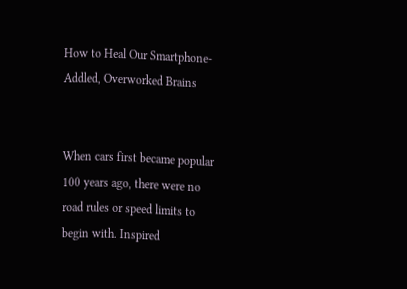How to Heal Our Smartphone-Addled, Overworked Brains


When cars first became popular 100 years ago, there were no road rules or speed limits to begin with. Inspired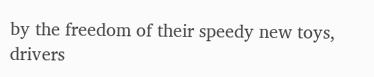by the freedom of their speedy new toys, drivers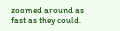zoomed around as fast as they could.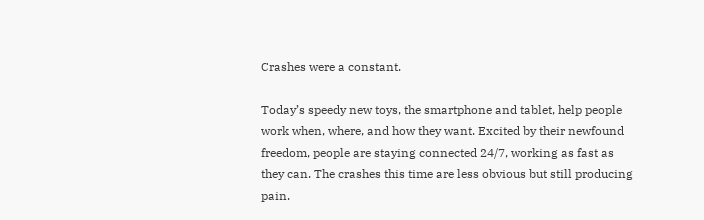Crashes were a constant.

Today’s speedy new toys, the smartphone and tablet, help people work when, where, and how they want. Excited by their newfound freedom, people are staying connected 24/7, working as fast as they can. The crashes this time are less obvious but still producing pain.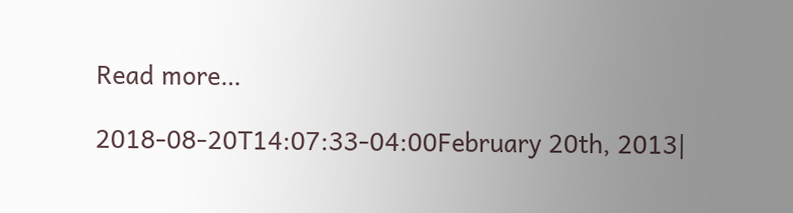Read more…

2018-08-20T14:07:33-04:00February 20th, 2013|